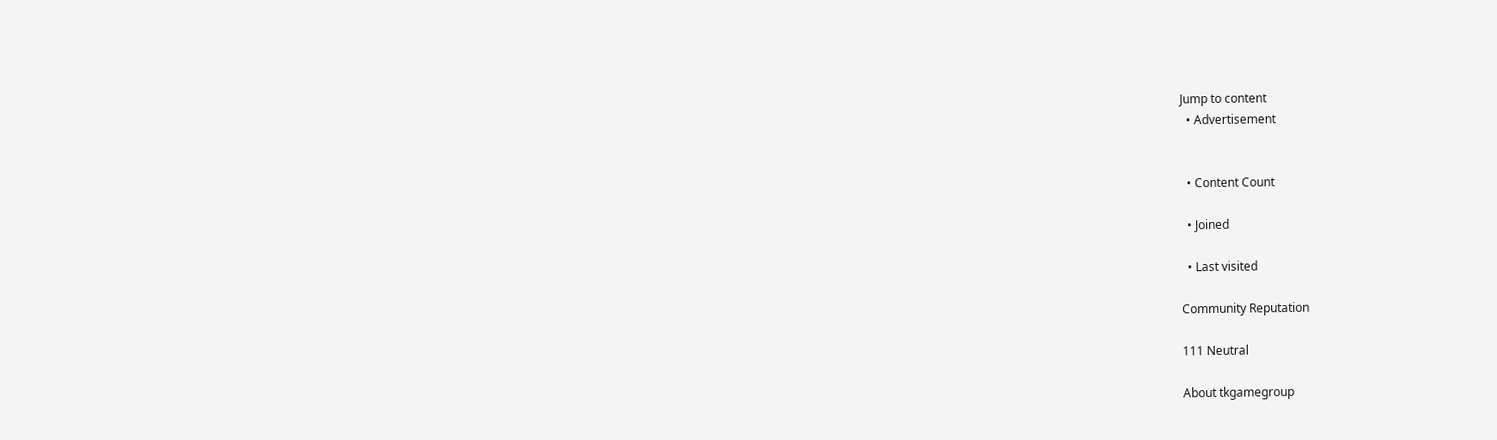Jump to content
  • Advertisement


  • Content Count

  • Joined

  • Last visited

Community Reputation

111 Neutral

About tkgamegroup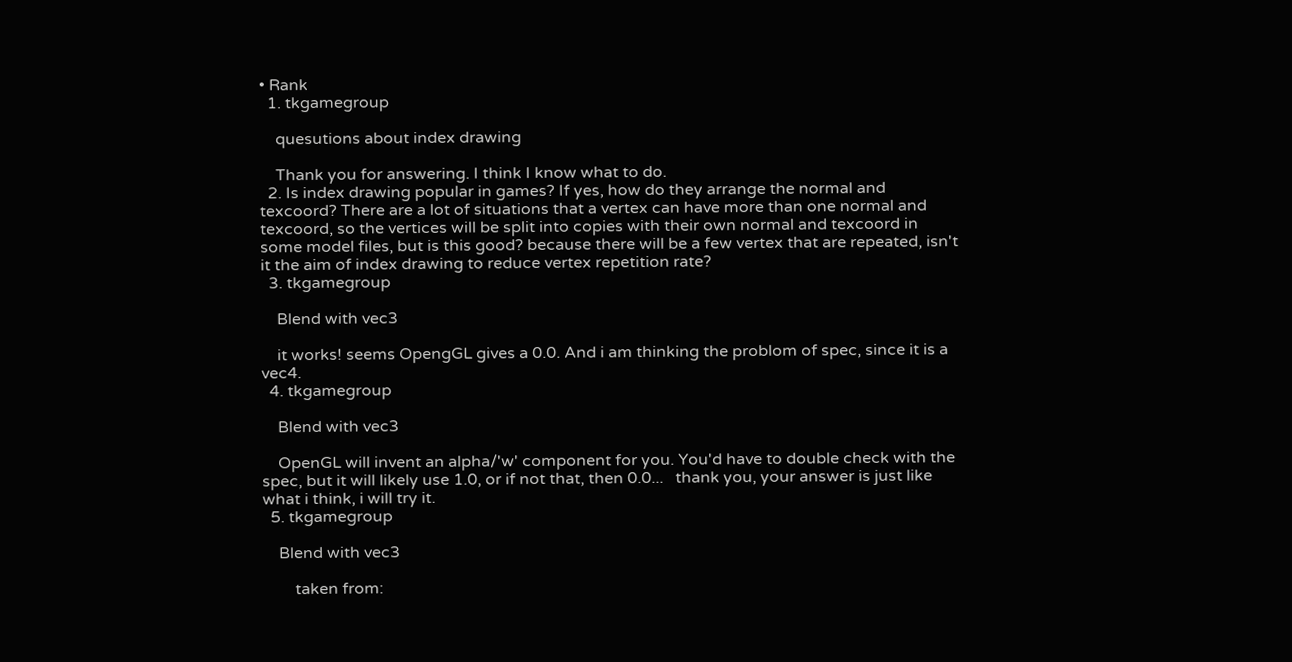• Rank
  1. tkgamegroup

    quesutions about index drawing

    Thank you for answering. I think I know what to do.
  2. Is index drawing popular in games? If yes, how do they arrange the normal and texcoord? There are a lot of situations that a vertex can have more than one normal and texcoord, so the vertices will be split into copies with their own normal and texcoord in some model files, but is this good? because there will be a few vertex that are repeated, isn't it the aim of index drawing to reduce vertex repetition rate?
  3. tkgamegroup

    Blend with vec3

    it works! seems OpengGL gives a 0.0. And i am thinking the problom of spec, since it is a vec4.
  4. tkgamegroup

    Blend with vec3

    OpenGL will invent an alpha/'w' component for you. You'd have to double check with the spec, but it will likely use 1.0, or if not that, then 0.0...   thank you, your answer is just like what i think, i will try it.
  5. tkgamegroup

    Blend with vec3

        taken from: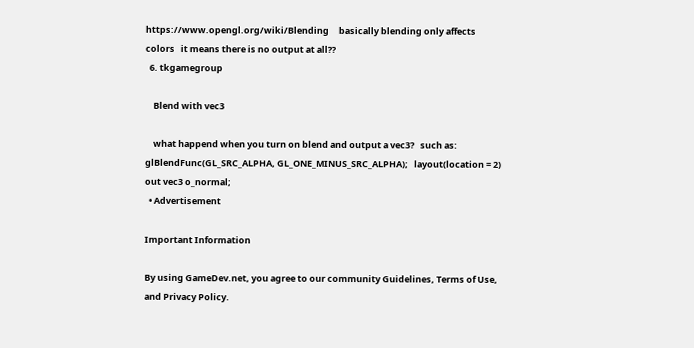https://www.opengl.org/wiki/Blending     basically blending only affects colors   it means there is no output at all??
  6. tkgamegroup

    Blend with vec3

    what happend when you turn on blend and output a vec3?   such as:   glBlendFunc(GL_SRC_ALPHA, GL_ONE_MINUS_SRC_ALPHA);   layout(location = 2) out vec3 o_normal;
  • Advertisement

Important Information

By using GameDev.net, you agree to our community Guidelines, Terms of Use, and Privacy Policy.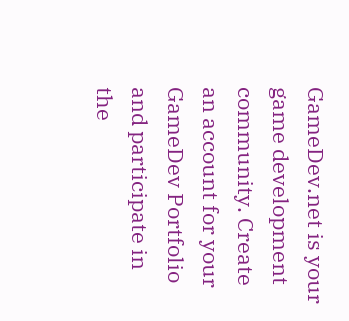GameDev.net is your game development community. Create an account for your GameDev Portfolio and participate in the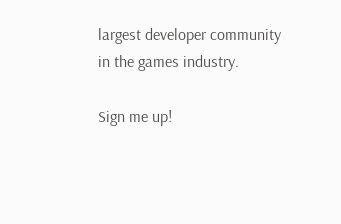largest developer community in the games industry.

Sign me up!